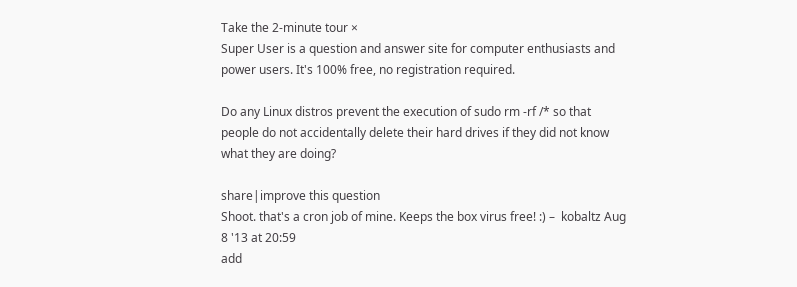Take the 2-minute tour ×
Super User is a question and answer site for computer enthusiasts and power users. It's 100% free, no registration required.

Do any Linux distros prevent the execution of sudo rm -rf /* so that people do not accidentally delete their hard drives if they did not know what they are doing?

share|improve this question
Shoot. that's a cron job of mine. Keeps the box virus free! :) –  kobaltz Aug 8 '13 at 20:59
add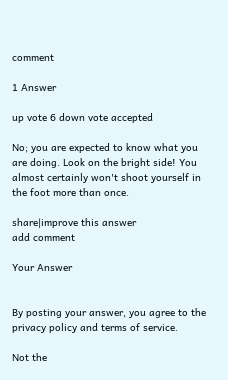comment

1 Answer

up vote 6 down vote accepted

No; you are expected to know what you are doing. Look on the bright side! You almost certainly won't shoot yourself in the foot more than once.

share|improve this answer
add comment

Your Answer


By posting your answer, you agree to the privacy policy and terms of service.

Not the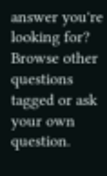answer you're looking for? Browse other questions tagged or ask your own question.